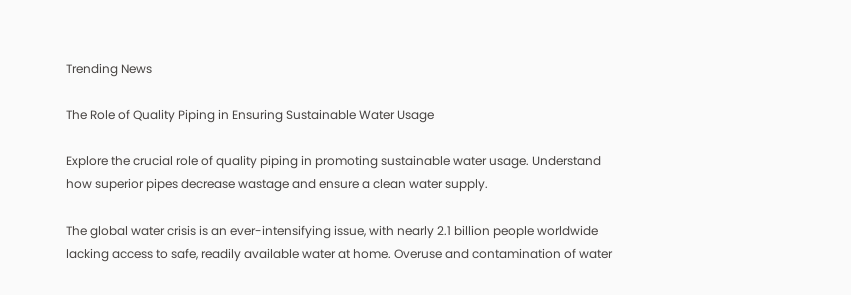Trending News

The Role of Quality Piping in Ensuring Sustainable Water Usage

Explore the crucial role of quality piping in promoting sustainable water usage. Understand how superior pipes decrease wastage and ensure a clean water supply.

The global water crisis is an ever-intensifying issue, with nearly 2.1 billion people worldwide lacking access to safe, readily available water at home. Overuse and contamination of water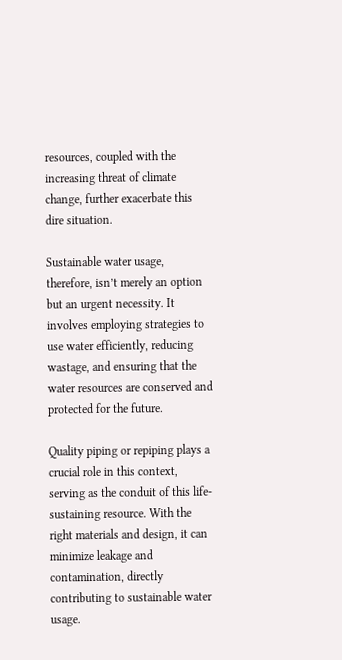resources, coupled with the increasing threat of climate change, further exacerbate this dire situation.

Sustainable water usage, therefore, isn’t merely an option but an urgent necessity. It involves employing strategies to use water efficiently, reducing wastage, and ensuring that the water resources are conserved and protected for the future.

Quality piping or repiping plays a crucial role in this context, serving as the conduit of this life-sustaining resource. With the right materials and design, it can minimize leakage and contamination, directly contributing to sustainable water usage.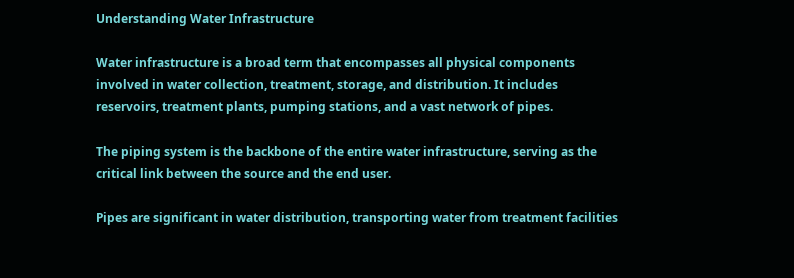Understanding Water Infrastructure

Water infrastructure is a broad term that encompasses all physical components involved in water collection, treatment, storage, and distribution. It includes reservoirs, treatment plants, pumping stations, and a vast network of pipes.

The piping system is the backbone of the entire water infrastructure, serving as the critical link between the source and the end user.

Pipes are significant in water distribution, transporting water from treatment facilities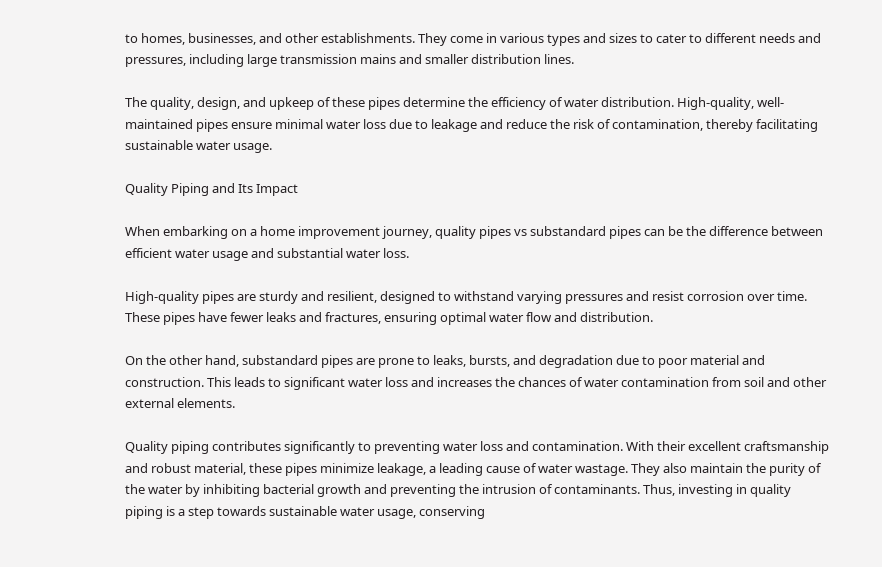to homes, businesses, and other establishments. They come in various types and sizes to cater to different needs and pressures, including large transmission mains and smaller distribution lines.

The quality, design, and upkeep of these pipes determine the efficiency of water distribution. High-quality, well-maintained pipes ensure minimal water loss due to leakage and reduce the risk of contamination, thereby facilitating sustainable water usage.

Quality Piping and Its Impact

When embarking on a home improvement journey, quality pipes vs substandard pipes can be the difference between efficient water usage and substantial water loss.

High-quality pipes are sturdy and resilient, designed to withstand varying pressures and resist corrosion over time. These pipes have fewer leaks and fractures, ensuring optimal water flow and distribution.

On the other hand, substandard pipes are prone to leaks, bursts, and degradation due to poor material and construction. This leads to significant water loss and increases the chances of water contamination from soil and other external elements.

Quality piping contributes significantly to preventing water loss and contamination. With their excellent craftsmanship and robust material, these pipes minimize leakage, a leading cause of water wastage. They also maintain the purity of the water by inhibiting bacterial growth and preventing the intrusion of contaminants. Thus, investing in quality piping is a step towards sustainable water usage, conserving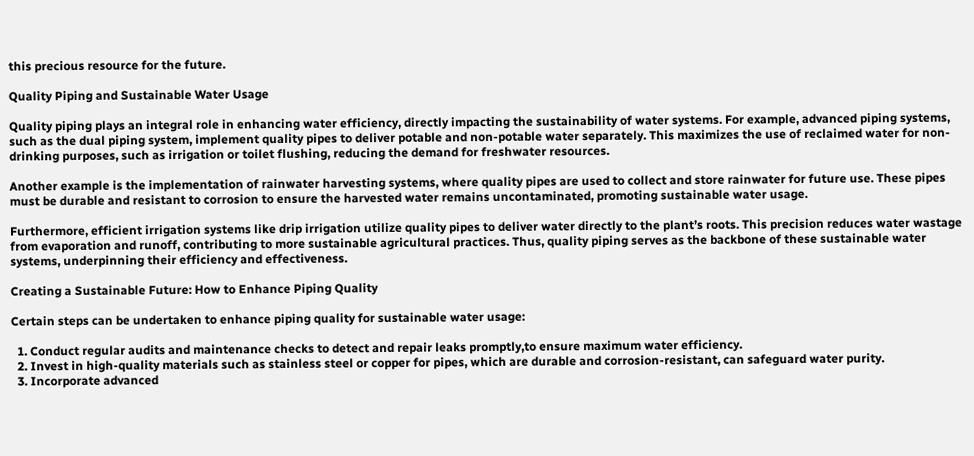this precious resource for the future.

Quality Piping and Sustainable Water Usage

Quality piping plays an integral role in enhancing water efficiency, directly impacting the sustainability of water systems. For example, advanced piping systems, such as the dual piping system, implement quality pipes to deliver potable and non-potable water separately. This maximizes the use of reclaimed water for non-drinking purposes, such as irrigation or toilet flushing, reducing the demand for freshwater resources.

Another example is the implementation of rainwater harvesting systems, where quality pipes are used to collect and store rainwater for future use. These pipes must be durable and resistant to corrosion to ensure the harvested water remains uncontaminated, promoting sustainable water usage.

Furthermore, efficient irrigation systems like drip irrigation utilize quality pipes to deliver water directly to the plant’s roots. This precision reduces water wastage from evaporation and runoff, contributing to more sustainable agricultural practices. Thus, quality piping serves as the backbone of these sustainable water systems, underpinning their efficiency and effectiveness.

Creating a Sustainable Future: How to Enhance Piping Quality

Certain steps can be undertaken to enhance piping quality for sustainable water usage:

  1. Conduct regular audits and maintenance checks to detect and repair leaks promptly,to ensure maximum water efficiency.
  2. Invest in high-quality materials such as stainless steel or copper for pipes, which are durable and corrosion-resistant, can safeguard water purity.
  3. Incorporate advanced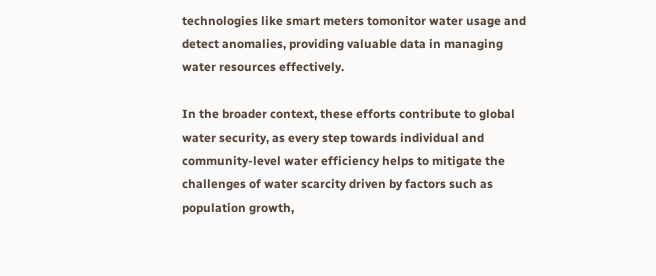technologies like smart meters tomonitor water usage and detect anomalies, providing valuable data in managing water resources effectively.

In the broader context, these efforts contribute to global water security, as every step towards individual and community-level water efficiency helps to mitigate the challenges of water scarcity driven by factors such as population growth,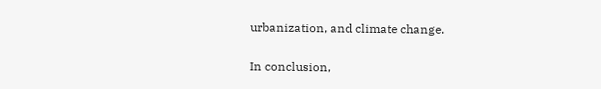urbanization, and climate change.


In conclusion,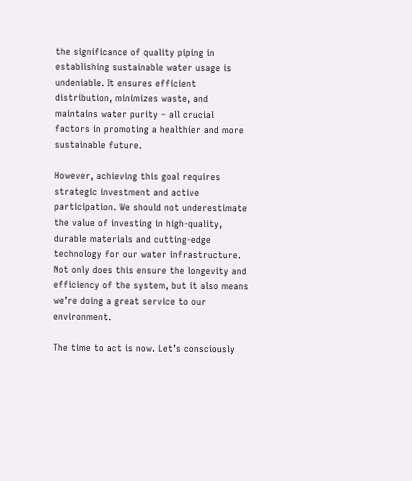the significance of quality piping in establishing sustainable water usage is undeniable. It ensures efficient distribution, minimizes waste, and maintains water purity – all crucial factors in promoting a healthier and more sustainable future.

However, achieving this goal requires strategic investment and active participation. We should not underestimate the value of investing in high-quality, durable materials and cutting-edge technology for our water infrastructure. Not only does this ensure the longevity and efficiency of the system, but it also means we’re doing a great service to our environment.

The time to act is now. Let’s consciously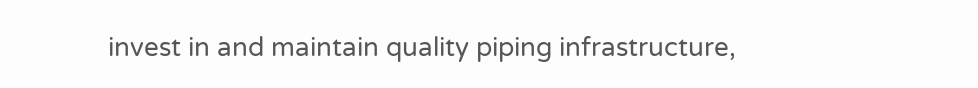invest in and maintain quality piping infrastructure,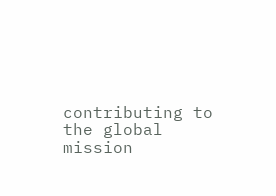contributing to the global mission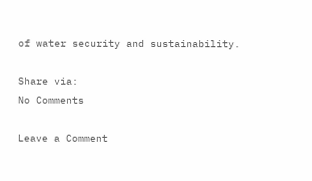of water security and sustainability.

Share via:
No Comments

Leave a Comment